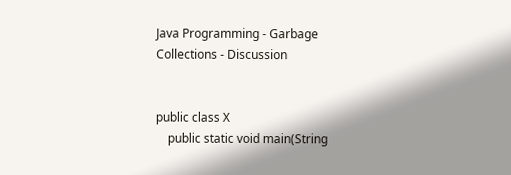Java Programming - Garbage Collections - Discussion


public class X
    public static void main(String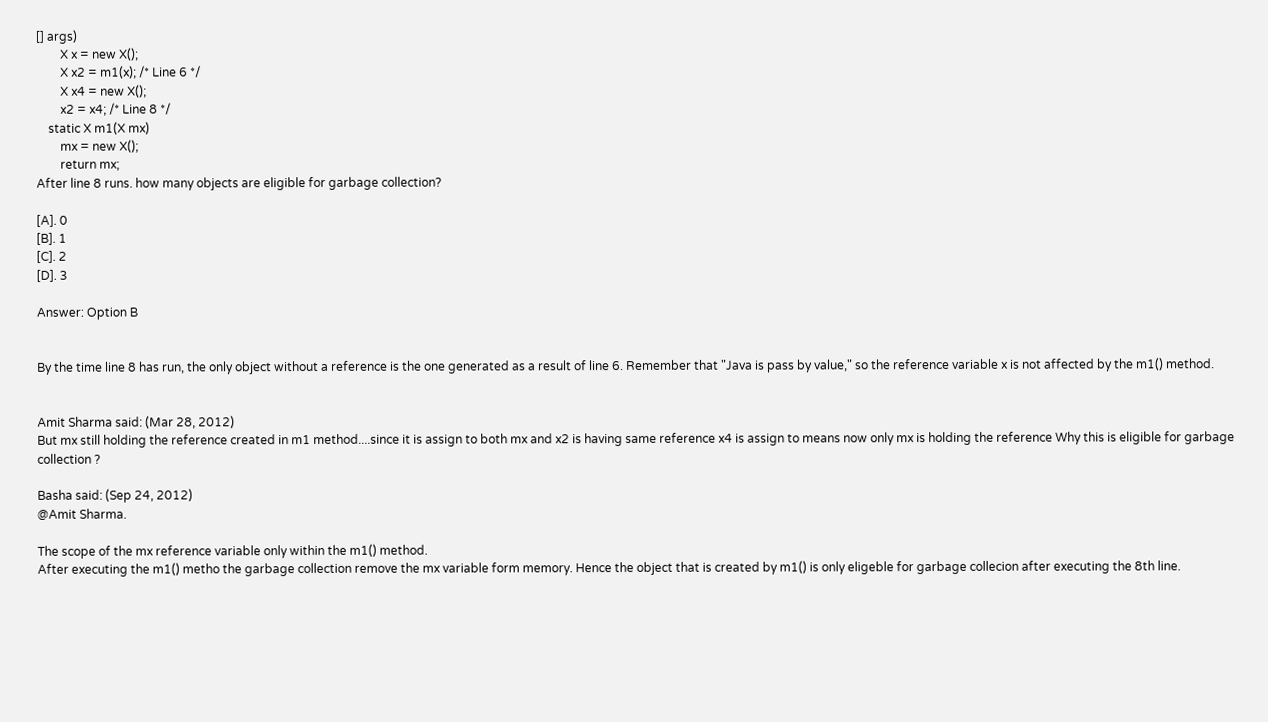[] args)
        X x = new X();
        X x2 = m1(x); /* Line 6 */
        X x4 = new X();
        x2 = x4; /* Line 8 */
    static X m1(X mx)
        mx = new X();
        return mx;
After line 8 runs. how many objects are eligible for garbage collection?

[A]. 0
[B]. 1
[C]. 2
[D]. 3

Answer: Option B


By the time line 8 has run, the only object without a reference is the one generated as a result of line 6. Remember that "Java is pass by value," so the reference variable x is not affected by the m1() method.


Amit Sharma said: (Mar 28, 2012)
But mx still holding the reference created in m1 method....since it is assign to both mx and x2 is having same reference x4 is assign to means now only mx is holding the reference Why this is eligible for garbage collection ?

Basha said: (Sep 24, 2012)
@Amit Sharma.

The scope of the mx reference variable only within the m1() method.
After executing the m1() metho the garbage collection remove the mx variable form memory. Hence the object that is created by m1() is only eligeble for garbage collecion after executing the 8th line.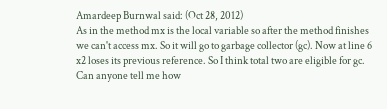Amardeep Burnwal said: (Oct 28, 2012)
As in the method mx is the local variable so after the method finishes we can't access mx. So it will go to garbage collector (gc). Now at line 6 x2 loses its previous reference. So I think total two are eligible for gc. Can anyone tell me how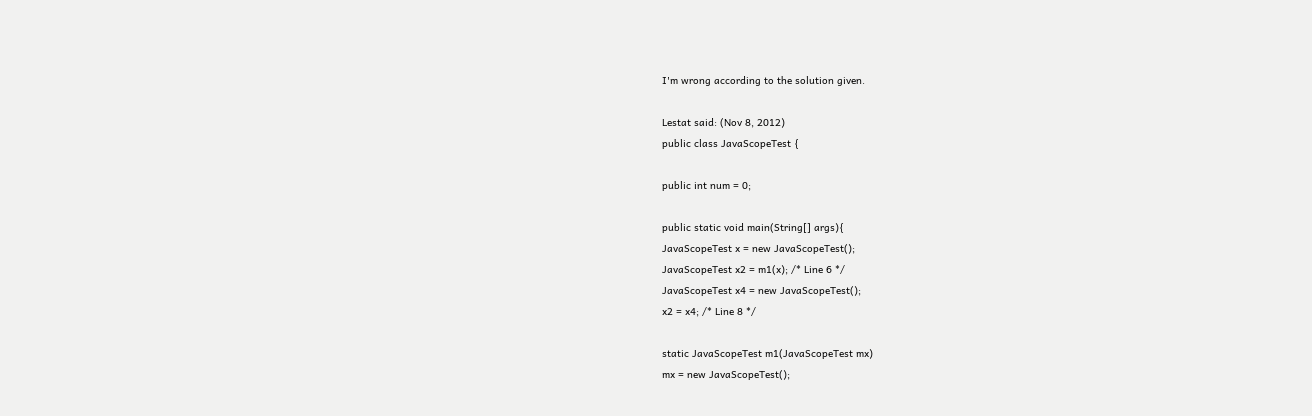I'm wrong according to the solution given.

Lestat said: (Nov 8, 2012)
public class JavaScopeTest {

public int num = 0;

public static void main(String[] args){
JavaScopeTest x = new JavaScopeTest();
JavaScopeTest x2 = m1(x); /* Line 6 */
JavaScopeTest x4 = new JavaScopeTest();
x2 = x4; /* Line 8 */

static JavaScopeTest m1(JavaScopeTest mx)
mx = new JavaScopeTest();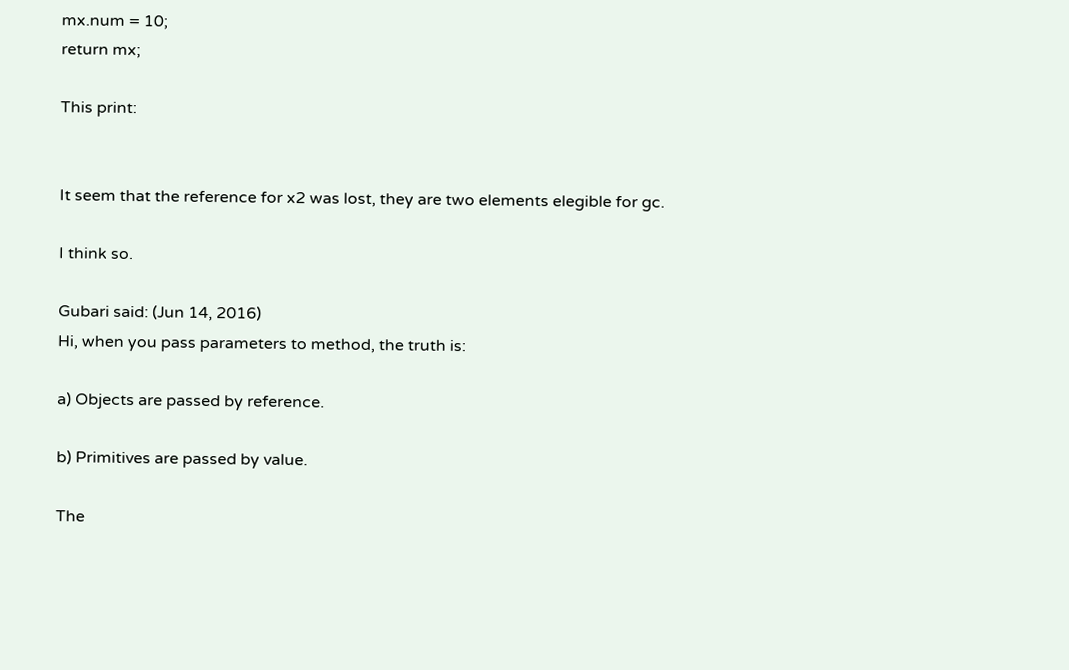mx.num = 10;
return mx;

This print:


It seem that the reference for x2 was lost, they are two elements elegible for gc.

I think so.

Gubari said: (Jun 14, 2016)
Hi, when you pass parameters to method, the truth is:

a) Objects are passed by reference.

b) Primitives are passed by value.

The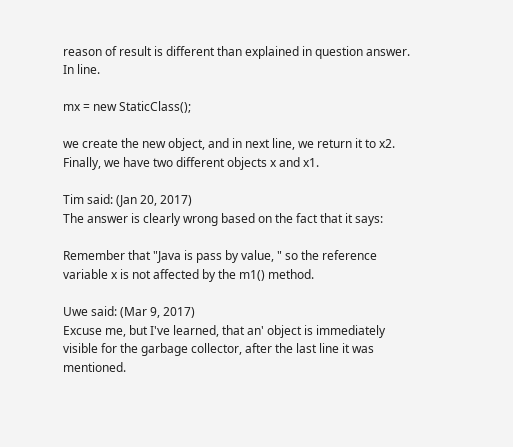reason of result is different than explained in question answer. In line.

mx = new StaticClass();

we create the new object, and in next line, we return it to x2. Finally, we have two different objects x and x1.

Tim said: (Jan 20, 2017)
The answer is clearly wrong based on the fact that it says:

Remember that "Java is pass by value, " so the reference variable x is not affected by the m1() method.

Uwe said: (Mar 9, 2017)
Excuse me, but I've learned, that an' object is immediately visible for the garbage collector, after the last line it was mentioned.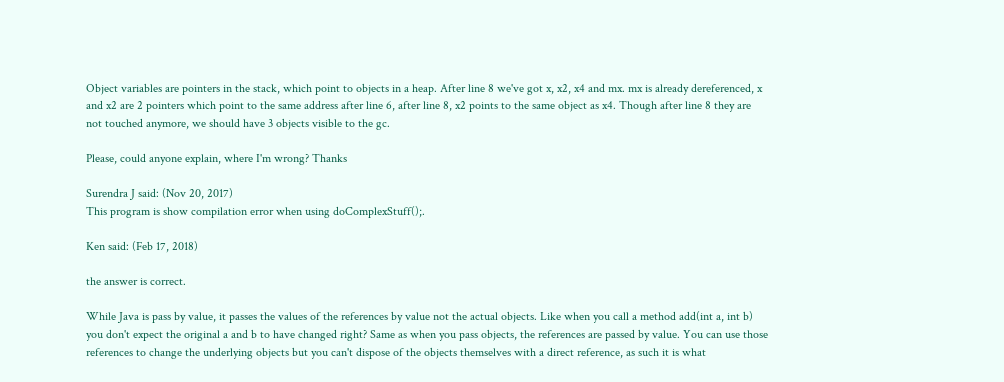Object variables are pointers in the stack, which point to objects in a heap. After line 8 we've got x, x2, x4 and mx. mx is already dereferenced, x and x2 are 2 pointers which point to the same address after line 6, after line 8, x2 points to the same object as x4. Though after line 8 they are not touched anymore, we should have 3 objects visible to the gc.

Please, could anyone explain, where I'm wrong? Thanks

Surendra J said: (Nov 20, 2017)
This program is show compilation error when using doComplexStuff();.

Ken said: (Feb 17, 2018)

the answer is correct.

While Java is pass by value, it passes the values of the references by value not the actual objects. Like when you call a method add(int a, int b) you don't expect the original a and b to have changed right? Same as when you pass objects, the references are passed by value. You can use those references to change the underlying objects but you can't dispose of the objects themselves with a direct reference, as such it is what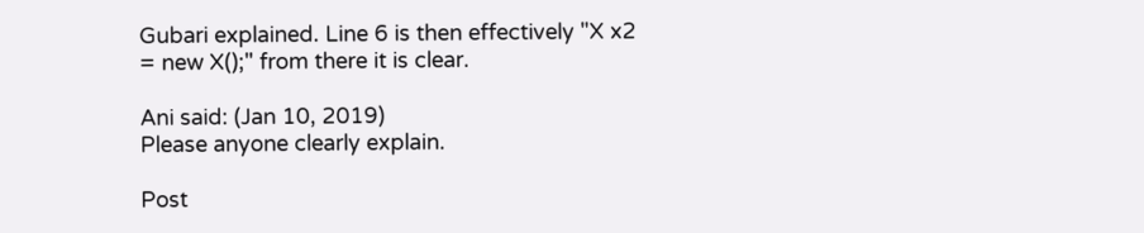Gubari explained. Line 6 is then effectively "X x2 = new X();" from there it is clear.

Ani said: (Jan 10, 2019)
Please anyone clearly explain.

Post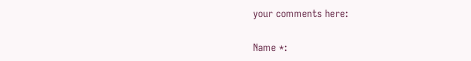your comments here:

Name *: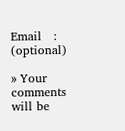Email   : (optional)

» Your comments will be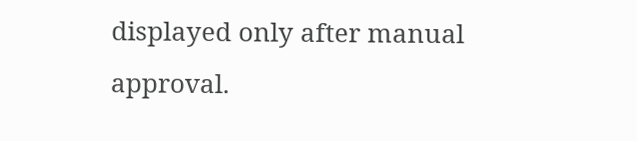displayed only after manual approval.